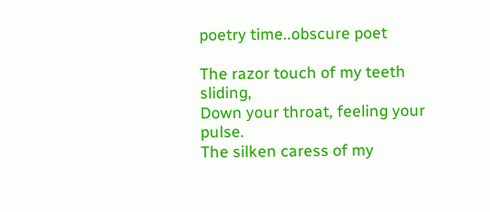poetry time..obscure poet

The razor touch of my teeth sliding,
Down your throat, feeling your pulse.
The silken caress of my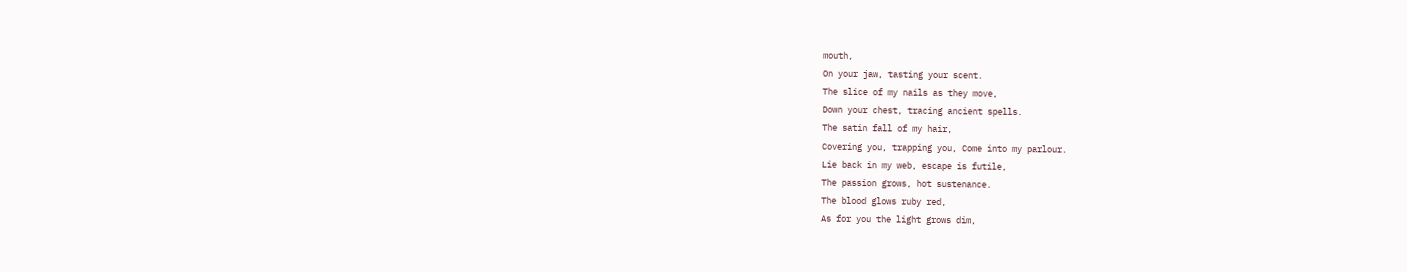mouth,
On your jaw, tasting your scent.
The slice of my nails as they move,
Down your chest, tracing ancient spells.
The satin fall of my hair,
Covering you, trapping you, Come into my parlour.
Lie back in my web, escape is futile,
The passion grows, hot sustenance.
The blood glows ruby red,
As for you the light grows dim,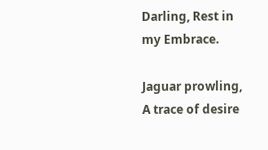Darling, Rest in my Embrace.

Jaguar prowling,
A trace of desire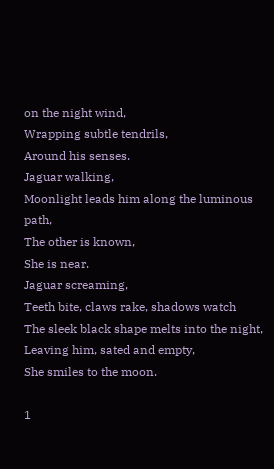on the night wind,
Wrapping subtle tendrils,
Around his senses.
Jaguar walking,
Moonlight leads him along the luminous path,
The other is known,
She is near.
Jaguar screaming,
Teeth bite, claws rake, shadows watch
The sleek black shape melts into the night,
Leaving him, sated and empty,
She smiles to the moon.

1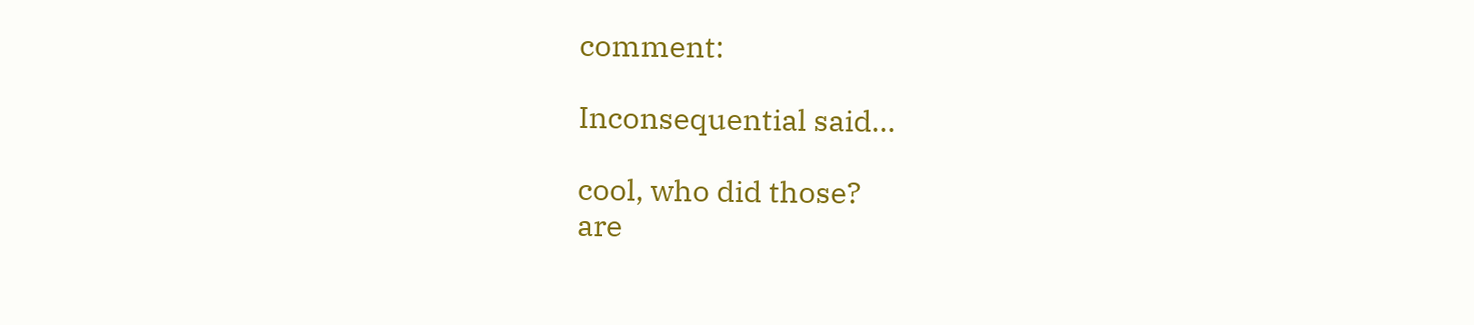comment:

Inconsequential said...

cool, who did those?
are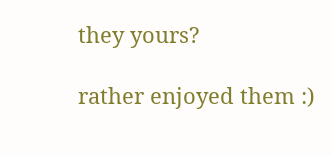they yours?

rather enjoyed them :)